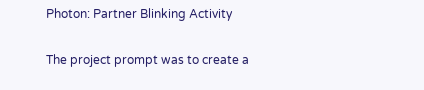Photon: Partner Blinking Activity

The project prompt was to create a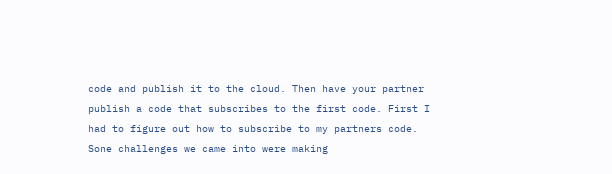code and publish it to the cloud. Then have your partner publish a code that subscribes to the first code. First I had to figure out how to subscribe to my partners code. Sone challenges we came into were making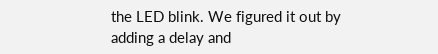the LED blink. We figured it out by adding a delay and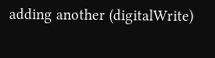adding another (digitalWrite)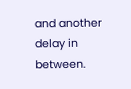and another delay in between.